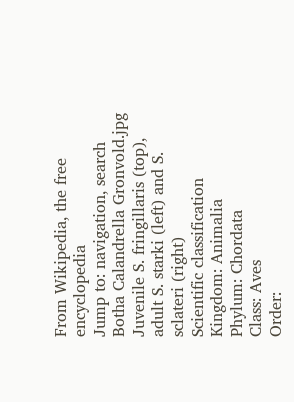From Wikipedia, the free encyclopedia
Jump to: navigation, search
Botha Calandrella Gronvold.jpg
Juvenile S. fringillaris (top), adult S. starki (left) and S. sclateri (right)
Scientific classification
Kingdom: Animalia
Phylum: Chordata
Class: Aves
Order: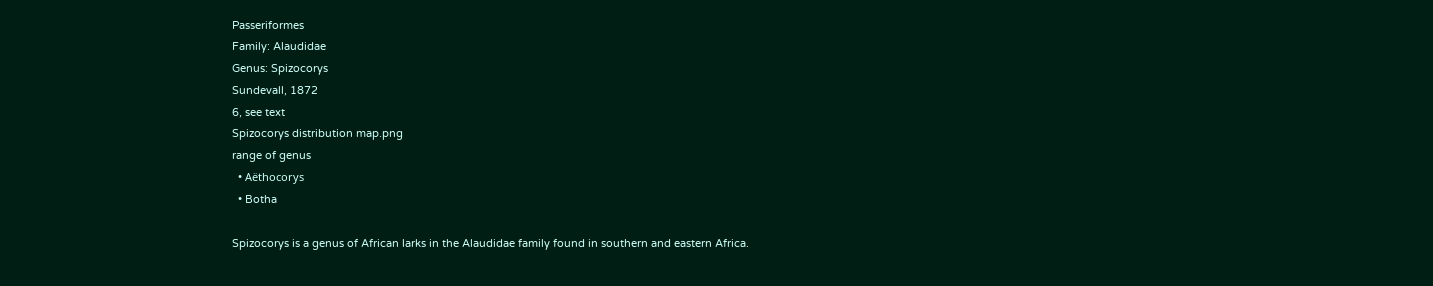Passeriformes
Family: Alaudidae
Genus: Spizocorys
Sundevall, 1872
6, see text
Spizocorys distribution map.png
range of genus
  • Aëthocorys
  • Botha

Spizocorys is a genus of African larks in the Alaudidae family found in southern and eastern Africa.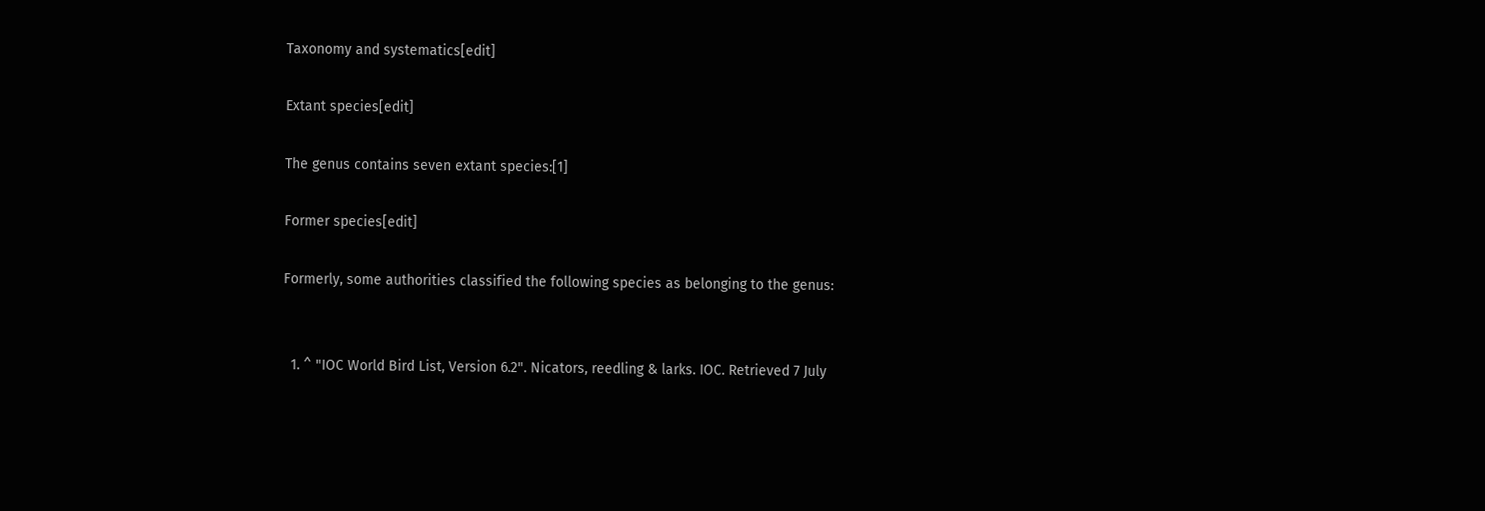Taxonomy and systematics[edit]

Extant species[edit]

The genus contains seven extant species:[1]

Former species[edit]

Formerly, some authorities classified the following species as belonging to the genus:


  1. ^ "IOC World Bird List, Version 6.2". Nicators, reedling & larks. IOC. Retrieved 7 July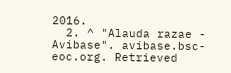2016.
  2. ^ "Alauda razae - Avibase". avibase.bsc-eoc.org. Retrieved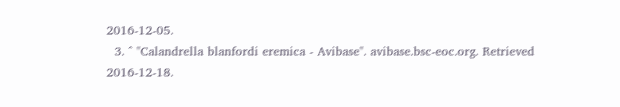2016-12-05.
  3. ^ "Calandrella blanfordi eremica - Avibase". avibase.bsc-eoc.org. Retrieved 2016-12-18.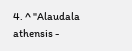4. ^ "Alaudala athensis -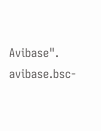Avibase". avibase.bsc-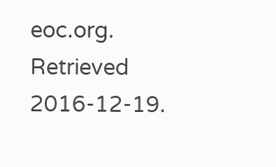eoc.org. Retrieved 2016-12-19.